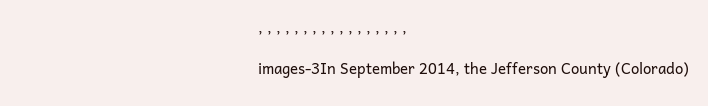, , , , , , , , , , , , , , , , ,

images-3In September 2014, the Jefferson County (Colorado)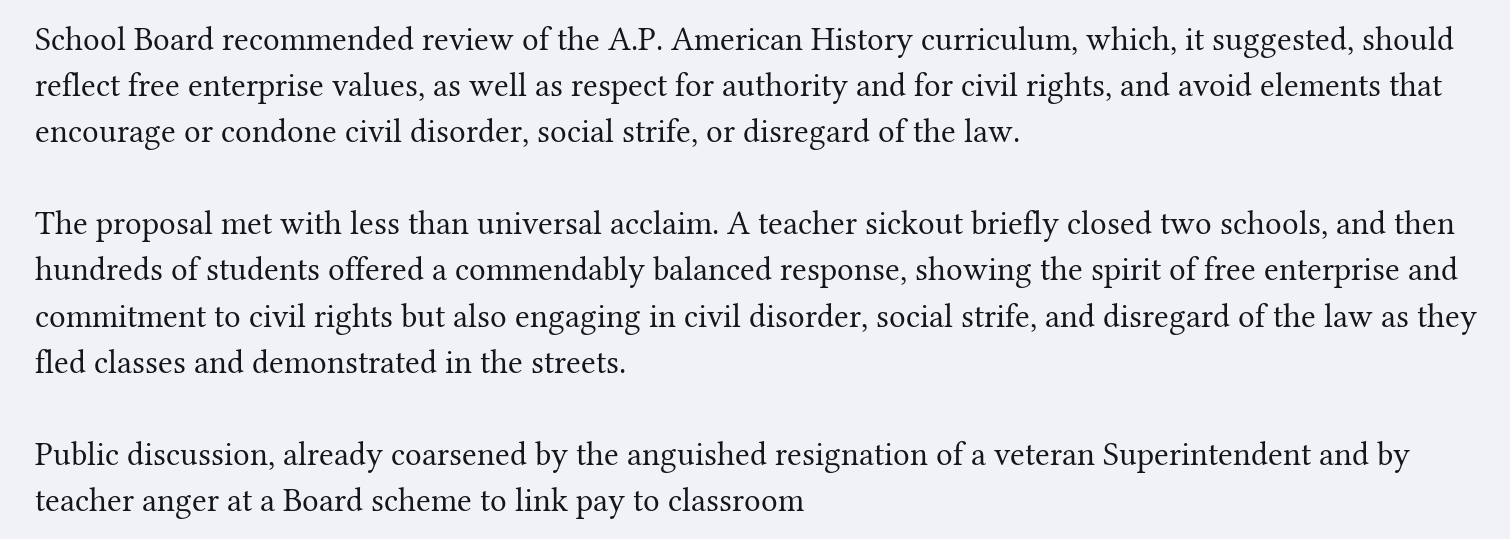School Board recommended review of the A.P. American History curriculum, which, it suggested, should reflect free enterprise values, as well as respect for authority and for civil rights, and avoid elements that encourage or condone civil disorder, social strife, or disregard of the law.

The proposal met with less than universal acclaim. A teacher sickout briefly closed two schools, and then hundreds of students offered a commendably balanced response, showing the spirit of free enterprise and commitment to civil rights but also engaging in civil disorder, social strife, and disregard of the law as they fled classes and demonstrated in the streets.

Public discussion, already coarsened by the anguished resignation of a veteran Superintendent and by teacher anger at a Board scheme to link pay to classroom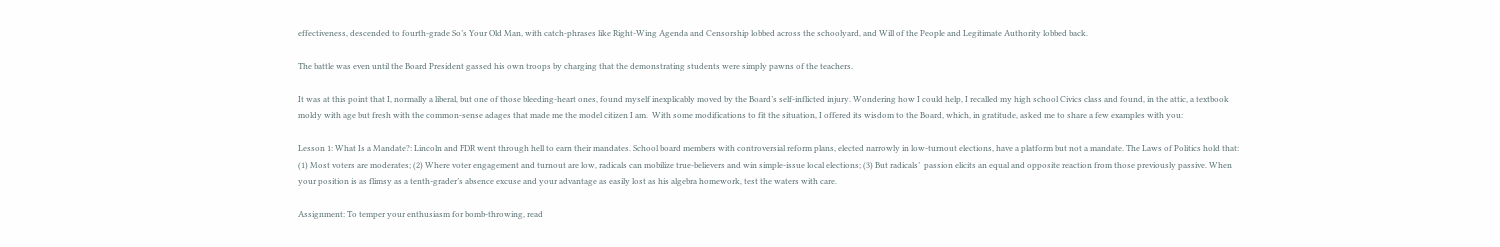effectiveness, descended to fourth-grade So’s Your Old Man, with catch-phrases like Right-Wing Agenda and Censorship lobbed across the schoolyard, and Will of the People and Legitimate Authority lobbed back.

The battle was even until the Board President gassed his own troops by charging that the demonstrating students were simply pawns of the teachers.

It was at this point that I, normally a liberal, but one of those bleeding-heart ones, found myself inexplicably moved by the Board’s self-inflicted injury. Wondering how I could help, I recalled my high school Civics class and found, in the attic, a textbook moldy with age but fresh with the common-sense adages that made me the model citizen I am.  With some modifications to fit the situation, I offered its wisdom to the Board, which, in gratitude, asked me to share a few examples with you:

Lesson 1: What Is a Mandate?: Lincoln and FDR went through hell to earn their mandates. School board members with controversial reform plans, elected narrowly in low-turnout elections, have a platform but not a mandate. The Laws of Politics hold that: (1) Most voters are moderates; (2) Where voter engagement and turnout are low, radicals can mobilize true-believers and win simple-issue local elections; (3) But radicals’  passion elicits an equal and opposite reaction from those previously passive. When your position is as flimsy as a tenth-grader’s absence excuse and your advantage as easily lost as his algebra homework, test the waters with care.

Assignment: To temper your enthusiasm for bomb-throwing, read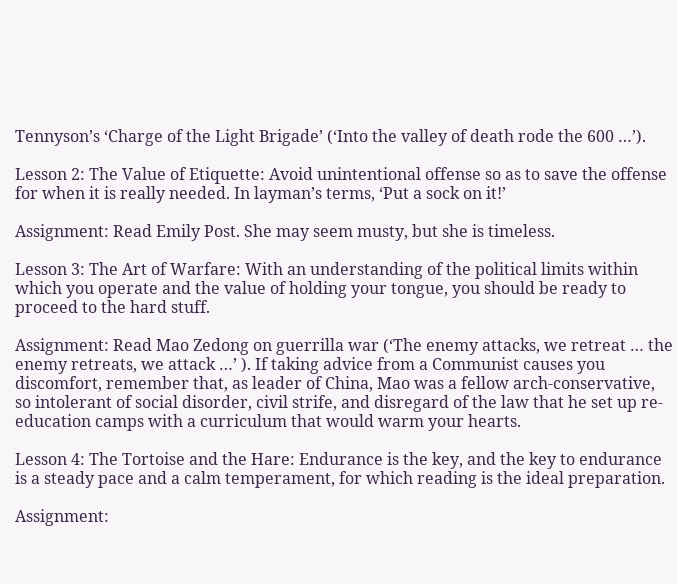Tennyson’s ‘Charge of the Light Brigade’ (‘Into the valley of death rode the 600 …’).

Lesson 2: The Value of Etiquette: Avoid unintentional offense so as to save the offense for when it is really needed. In layman’s terms, ‘Put a sock on it!’

Assignment: Read Emily Post. She may seem musty, but she is timeless.

Lesson 3: The Art of Warfare: With an understanding of the political limits within which you operate and the value of holding your tongue, you should be ready to proceed to the hard stuff.

Assignment: Read Mao Zedong on guerrilla war (‘The enemy attacks, we retreat … the enemy retreats, we attack …’ ). If taking advice from a Communist causes you discomfort, remember that, as leader of China, Mao was a fellow arch-conservative, so intolerant of social disorder, civil strife, and disregard of the law that he set up re-education camps with a curriculum that would warm your hearts.

Lesson 4: The Tortoise and the Hare: Endurance is the key, and the key to endurance is a steady pace and a calm temperament, for which reading is the ideal preparation.

Assignment: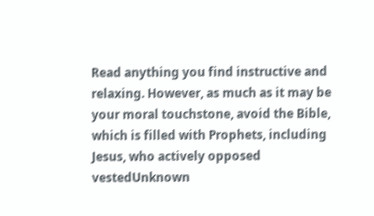Read anything you find instructive and relaxing. However, as much as it may be your moral touchstone, avoid the Bible, which is filled with Prophets, including Jesus, who actively opposed vestedUnknown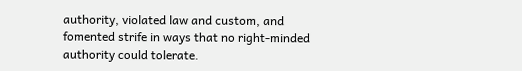authority, violated law and custom, and fomented strife in ways that no right-minded authority could tolerate.